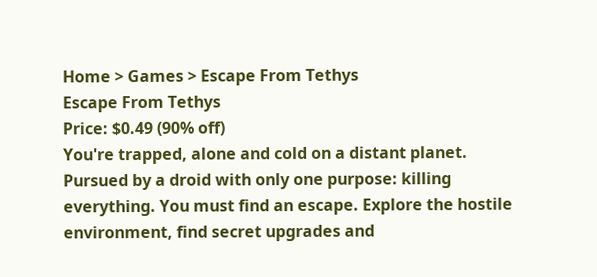Home > Games > Escape From Tethys
Escape From Tethys
Price: $0.49 (90% off)
You're trapped, alone and cold on a distant planet. Pursued by a droid with only one purpose: killing everything. You must find an escape. Explore the hostile environment, find secret upgrades and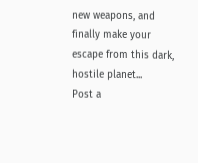new weapons, and finally make your escape from this dark, hostile planet...
Post a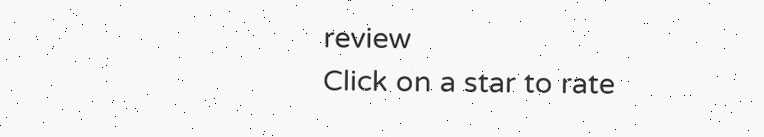review
Click on a star to rate